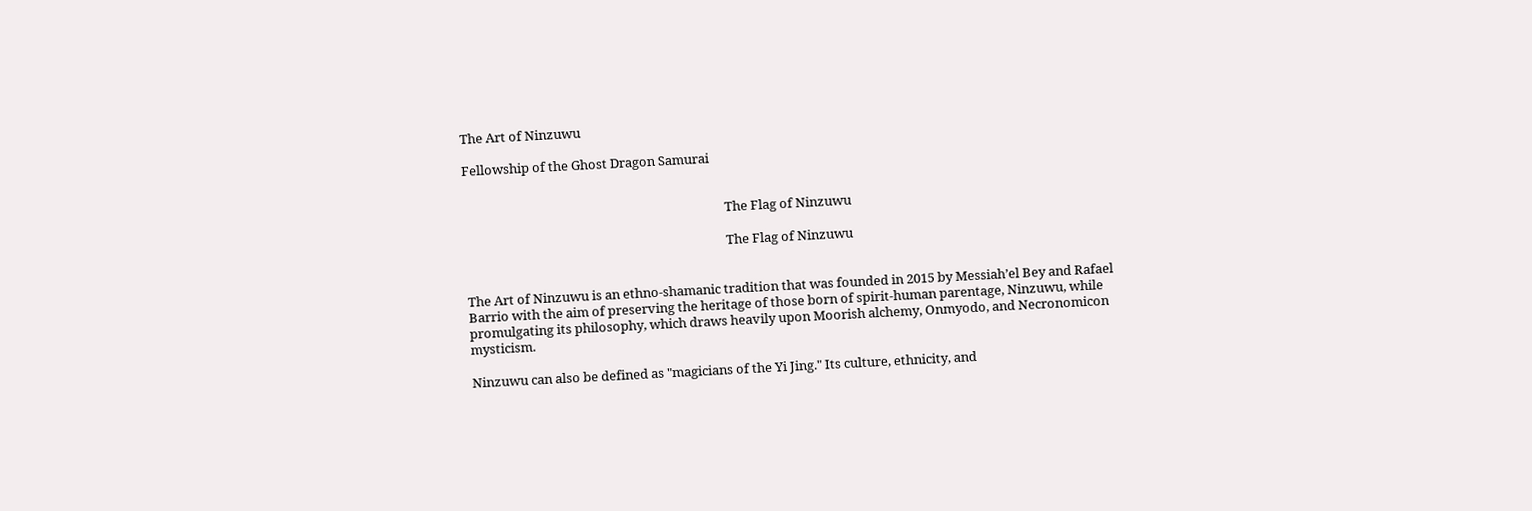The Art of Ninzuwu

Fellowship of the Ghost Dragon Samurai


                                                                                       The Flag of Ninzuwu

                                                                                       The Flag of Ninzuwu


The Art of Ninzuwu is an ethno-shamanic tradition that was founded in 2015 by Messiah’el Bey and Rafael Barrio with the aim of preserving the heritage of those born of spirit-human parentage, Ninzuwu, while promulgating its philosophy, which draws heavily upon Moorish alchemy, Onmyodo, and Necronomicon mysticism.

Ninzuwu can also be defined as "magicians of the Yi Jing." Its culture, ethnicity, and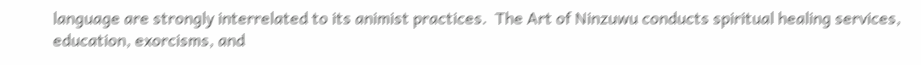language are strongly interrelated to its animist practices.  The Art of Ninzuwu conducts spiritual healing services, education, exorcisms, and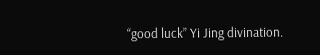“good luck” Yi Jing divination.